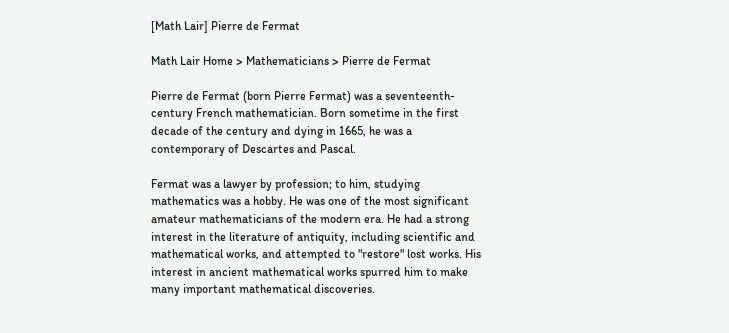[Math Lair] Pierre de Fermat

Math Lair Home > Mathematicians > Pierre de Fermat

Pierre de Fermat (born Pierre Fermat) was a seventeenth-century French mathematician. Born sometime in the first decade of the century and dying in 1665, he was a contemporary of Descartes and Pascal.

Fermat was a lawyer by profession; to him, studying mathematics was a hobby. He was one of the most significant amateur mathematicians of the modern era. He had a strong interest in the literature of antiquity, including scientific and mathematical works, and attempted to "restore" lost works. His interest in ancient mathematical works spurred him to make many important mathematical discoveries.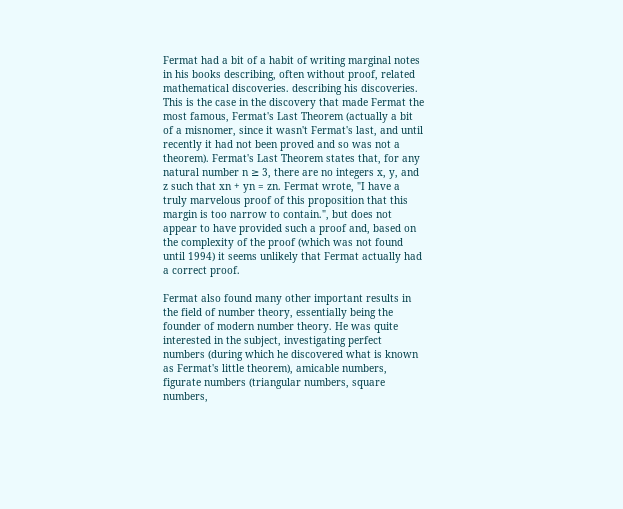Fermat had a bit of a habit of writing marginal notes in his books describing, often without proof, related mathematical discoveries. describing his discoveries. This is the case in the discovery that made Fermat the most famous, Fermat's Last Theorem (actually a bit of a misnomer, since it wasn't Fermat's last, and until recently it had not been proved and so was not a theorem). Fermat's Last Theorem states that, for any natural number n ≥ 3, there are no integers x, y, and z such that xn + yn = zn. Fermat wrote, "I have a truly marvelous proof of this proposition that this margin is too narrow to contain.", but does not appear to have provided such a proof and, based on the complexity of the proof (which was not found until 1994) it seems unlikely that Fermat actually had a correct proof.

Fermat also found many other important results in the field of number theory, essentially being the founder of modern number theory. He was quite interested in the subject, investigating perfect numbers (during which he discovered what is known as Fermat's little theorem), amicable numbers, figurate numbers (triangular numbers, square numbers,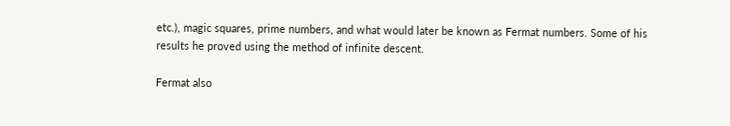etc.), magic squares, prime numbers, and what would later be known as Fermat numbers. Some of his results he proved using the method of infinite descent.

Fermat also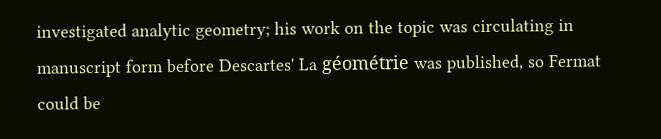investigated analytic geometry; his work on the topic was circulating in manuscript form before Descartes' La géométrie was published, so Fermat could be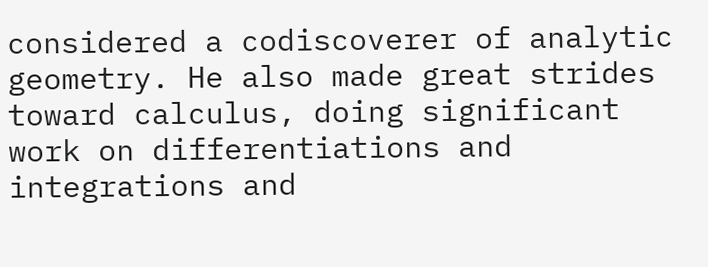considered a codiscoverer of analytic geometry. He also made great strides toward calculus, doing significant work on differentiations and integrations and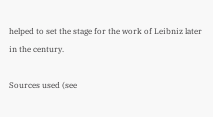helped to set the stage for the work of Leibniz later in the century.

Sources used (see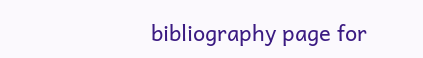bibliography page for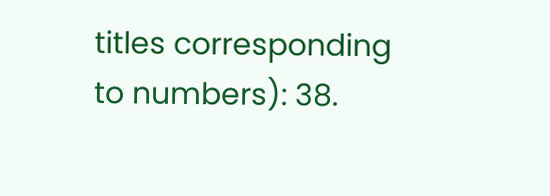titles corresponding to numbers): 38.